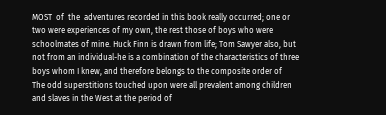MOST  of  the  adventures recorded in this book really occurred; one or
two were experiences of my own, the rest those of boys who were
schoolmates of mine. Huck Finn is drawn from life; Tom Sawyer also, but
not from an individual-he is a combination of the characteristics of three
boys whom I knew, and therefore belongs to the composite order of
The odd superstitions touched upon were all prevalent among children
and slaves in the West at the period of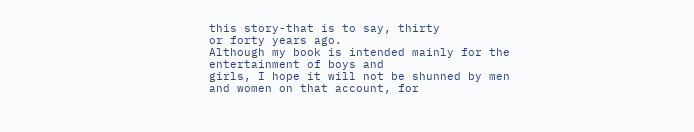this story-that is to say, thirty
or forty years ago.
Although my book is intended mainly for the entertainment of boys and
girls, I hope it will not be shunned by men and women on that account, for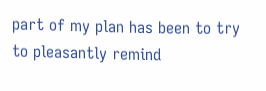part of my plan has been to try to pleasantly remind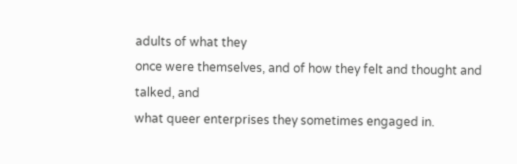adults of what they
once were themselves, and of how they felt and thought and talked, and
what queer enterprises they sometimes engaged in.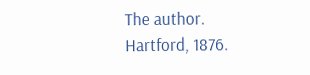The author.
Hartford, 1876.